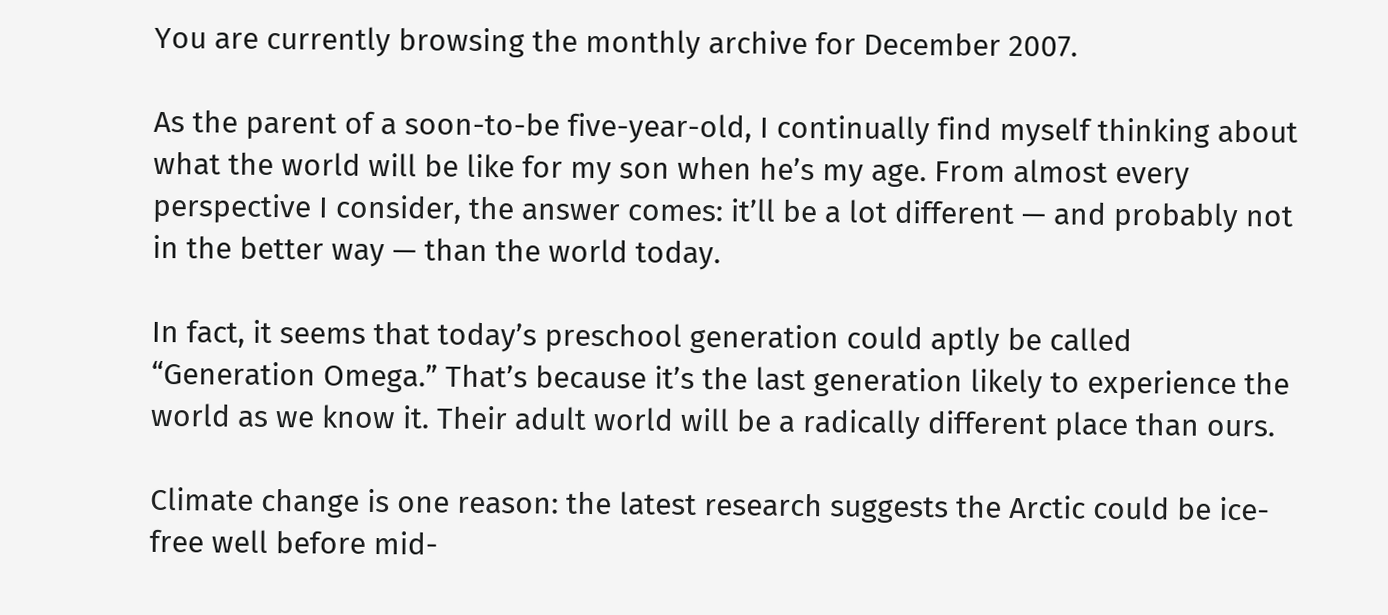You are currently browsing the monthly archive for December 2007.

As the parent of a soon-to-be five-year-old, I continually find myself thinking about what the world will be like for my son when he’s my age. From almost every perspective I consider, the answer comes: it’ll be a lot different — and probably not in the better way — than the world today.

In fact, it seems that today’s preschool generation could aptly be called “Generation Omega.” That’s because it’s the last generation likely to experience the world as we know it. Their adult world will be a radically different place than ours.

Climate change is one reason: the latest research suggests the Arctic could be ice-free well before mid-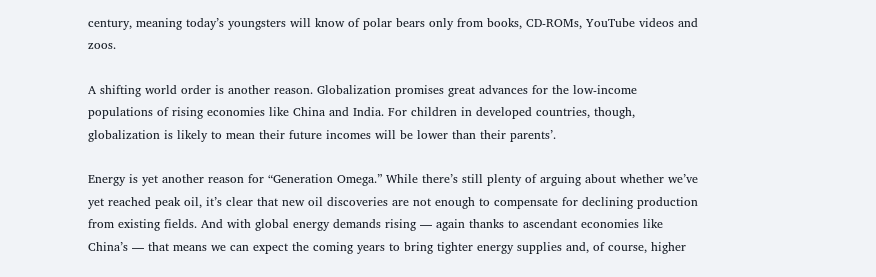century, meaning today’s youngsters will know of polar bears only from books, CD-ROMs, YouTube videos and zoos.

A shifting world order is another reason. Globalization promises great advances for the low-income populations of rising economies like China and India. For children in developed countries, though, globalization is likely to mean their future incomes will be lower than their parents’.

Energy is yet another reason for “Generation Omega.” While there’s still plenty of arguing about whether we’ve yet reached peak oil, it’s clear that new oil discoveries are not enough to compensate for declining production from existing fields. And with global energy demands rising — again thanks to ascendant economies like China’s — that means we can expect the coming years to bring tighter energy supplies and, of course, higher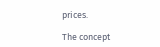prices.

The concept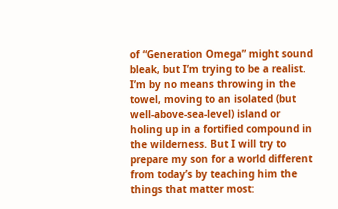of “Generation Omega” might sound bleak, but I’m trying to be a realist. I’m by no means throwing in the towel, moving to an isolated (but well-above-sea-level) island or holing up in a fortified compound in the wilderness. But I will try to prepare my son for a world different from today’s by teaching him the things that matter most: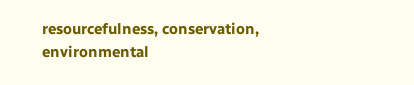resourcefulness, conservation, environmental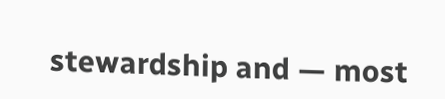stewardship and — most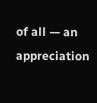of all — an appreciation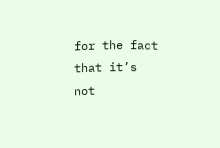for the fact that it’s not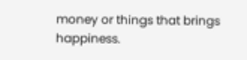money or things that brings happiness.